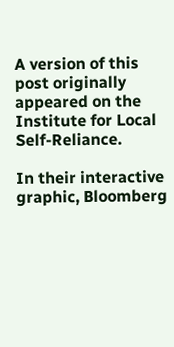A version of this post originally appeared on the Institute for Local Self-Reliance.

In their interactive graphic, Bloomberg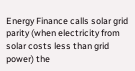Energy Finance calls solar grid parity (when electricity from solar costs less than grid power) the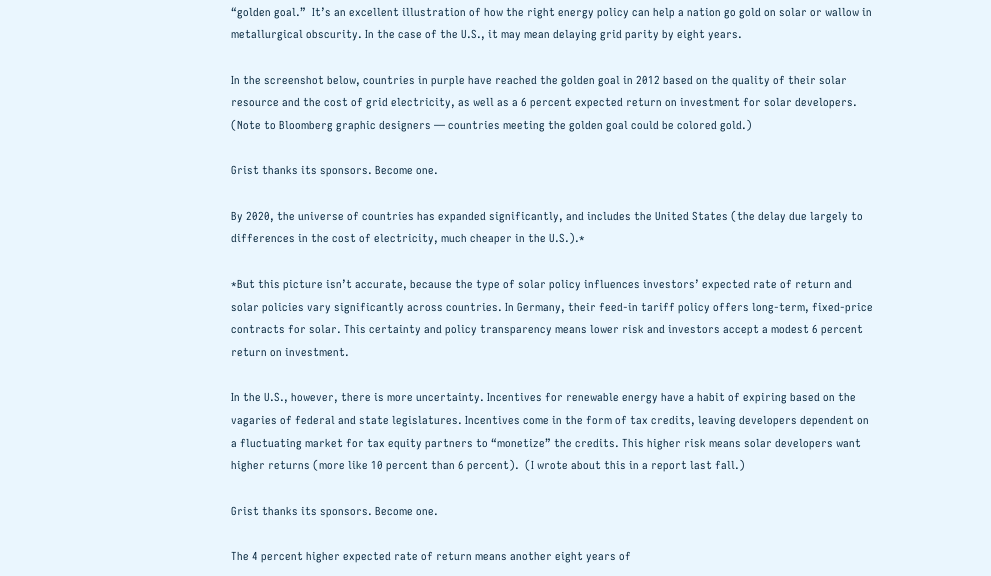“golden goal.”  It’s an excellent illustration of how the right energy policy can help a nation go gold on solar or wallow in metallurgical obscurity. In the case of the U.S., it may mean delaying grid parity by eight years.

In the screenshot below, countries in purple have reached the golden goal in 2012 based on the quality of their solar resource and the cost of grid electricity, as well as a 6 percent expected return on investment for solar developers. (Note to Bloomberg graphic designers — countries meeting the golden goal could be colored gold.)

Grist thanks its sponsors. Become one.

By 2020, the universe of countries has expanded significantly, and includes the United States (the delay due largely to differences in the cost of electricity, much cheaper in the U.S.).*

*But this picture isn’t accurate, because the type of solar policy influences investors’ expected rate of return and solar policies vary significantly across countries. In Germany, their feed-in tariff policy offers long-term, fixed-price contracts for solar. This certainty and policy transparency means lower risk and investors accept a modest 6 percent return on investment.

In the U.S., however, there is more uncertainty. Incentives for renewable energy have a habit of expiring based on the vagaries of federal and state legislatures. Incentives come in the form of tax credits, leaving developers dependent on a fluctuating market for tax equity partners to “monetize” the credits. This higher risk means solar developers want higher returns (more like 10 percent than 6 percent).  (I wrote about this in a report last fall.)

Grist thanks its sponsors. Become one.

The 4 percent higher expected rate of return means another eight years of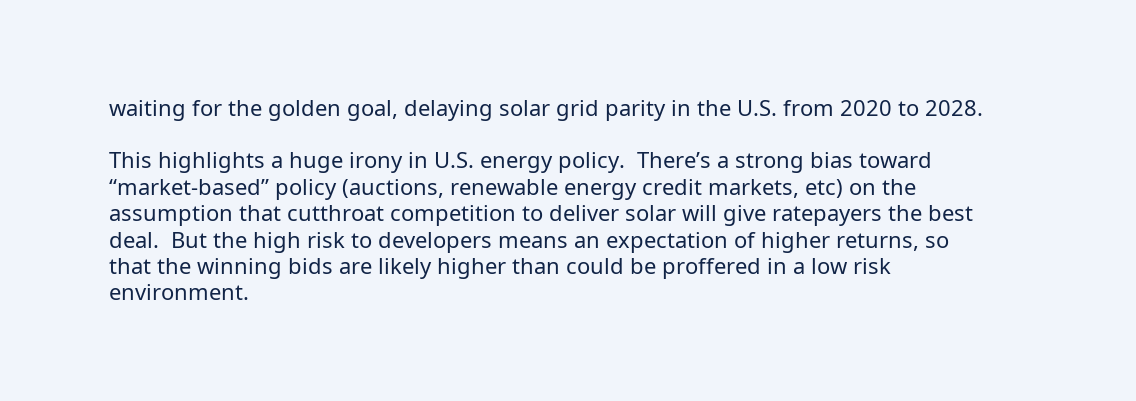waiting for the golden goal, delaying solar grid parity in the U.S. from 2020 to 2028.

This highlights a huge irony in U.S. energy policy.  There’s a strong bias toward “market-based” policy (auctions, renewable energy credit markets, etc) on the assumption that cutthroat competition to deliver solar will give ratepayers the best deal.  But the high risk to developers means an expectation of higher returns, so that the winning bids are likely higher than could be proffered in a low risk environment.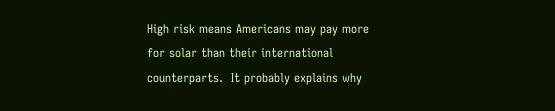High risk means Americans may pay more for solar than their international counterparts.  It probably explains why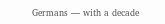Germans — with a decade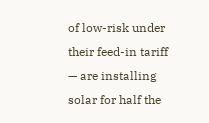of low-risk under their feed-in tariff — are installing solar for half the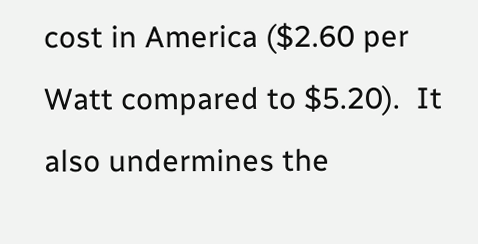cost in America ($2.60 per Watt compared to $5.20).  It also undermines the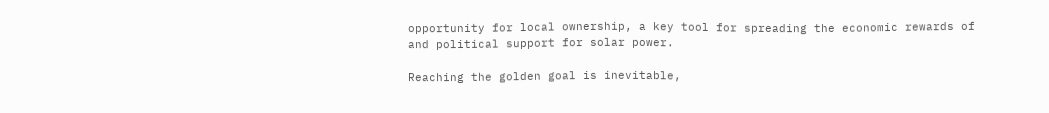opportunity for local ownership, a key tool for spreading the economic rewards of and political support for solar power.

Reaching the golden goal is inevitable,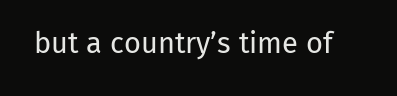but a country’s time of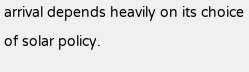arrival depends heavily on its choice of solar policy.